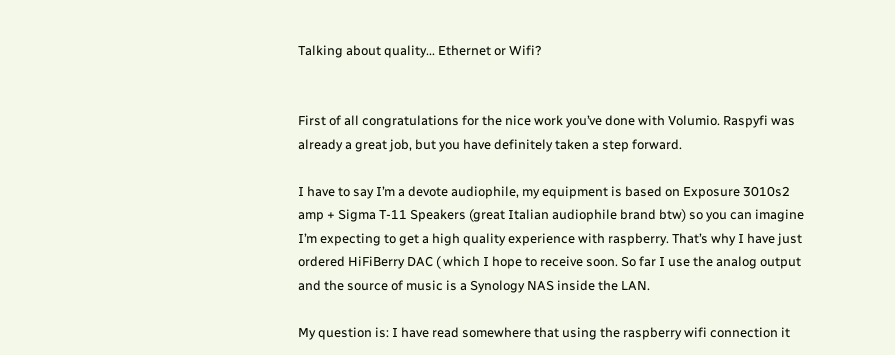Talking about quality... Ethernet or Wifi?


First of all congratulations for the nice work you’ve done with Volumio. Raspyfi was already a great job, but you have definitely taken a step forward.

I have to say I’m a devote audiophile, my equipment is based on Exposure 3010s2 amp + Sigma T-11 Speakers (great Italian audiophile brand btw) so you can imagine I’m expecting to get a high quality experience with raspberry. That’s why I have just ordered HiFiBerry DAC ( which I hope to receive soon. So far I use the analog output and the source of music is a Synology NAS inside the LAN.

My question is: I have read somewhere that using the raspberry wifi connection it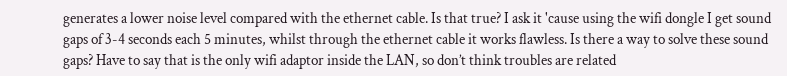generates a lower noise level compared with the ethernet cable. Is that true? I ask it 'cause using the wifi dongle I get sound gaps of 3-4 seconds each 5 minutes, whilst through the ethernet cable it works flawless. Is there a way to solve these sound gaps? Have to say that is the only wifi adaptor inside the LAN, so don’t think troubles are related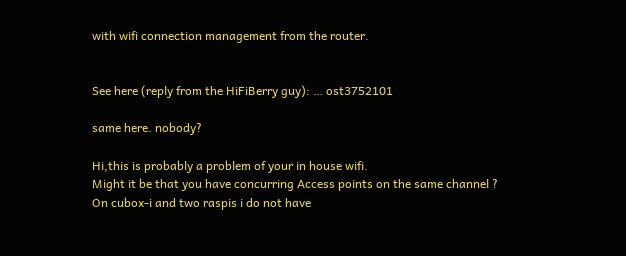with wifi connection management from the router.


See here (reply from the HiFiBerry guy): … ost3752101

same here. nobody?

Hi,this is probably a problem of your in house wifi.
Might it be that you have concurring Access points on the same channel ?
On cubox-i and two raspis i do not have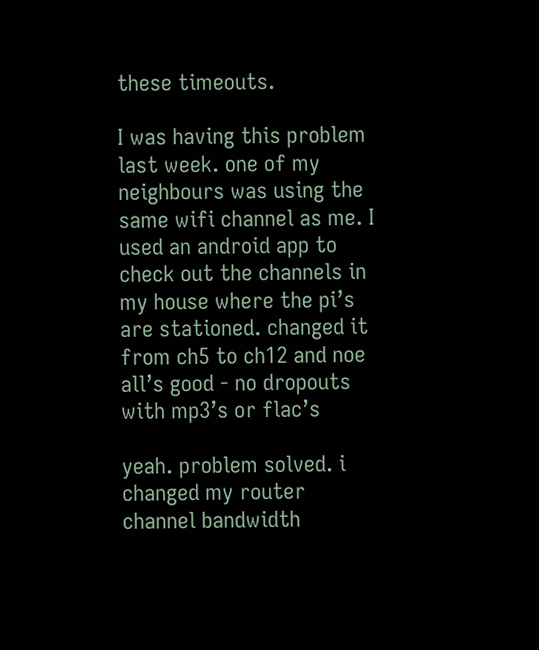these timeouts.

I was having this problem last week. one of my neighbours was using the same wifi channel as me. I used an android app to check out the channels in my house where the pi’s are stationed. changed it from ch5 to ch12 and noe all’s good - no dropouts with mp3’s or flac’s

yeah. problem solved. i changed my router channel bandwidth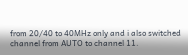from 20/40 to 40MHz only and i also switched channel from AUTO to channel 11.